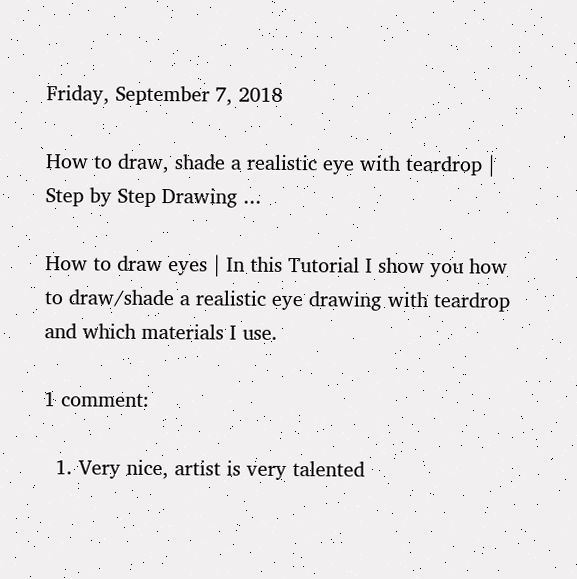Friday, September 7, 2018

How to draw, shade a realistic eye with teardrop | Step by Step Drawing ...

How to draw eyes | In this Tutorial I show you how to draw/shade a realistic eye drawing with teardrop and which materials I use.

1 comment:

  1. Very nice, artist is very talented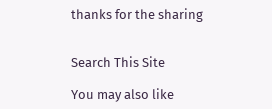thanks for the sharing


Search This Site

You may also like